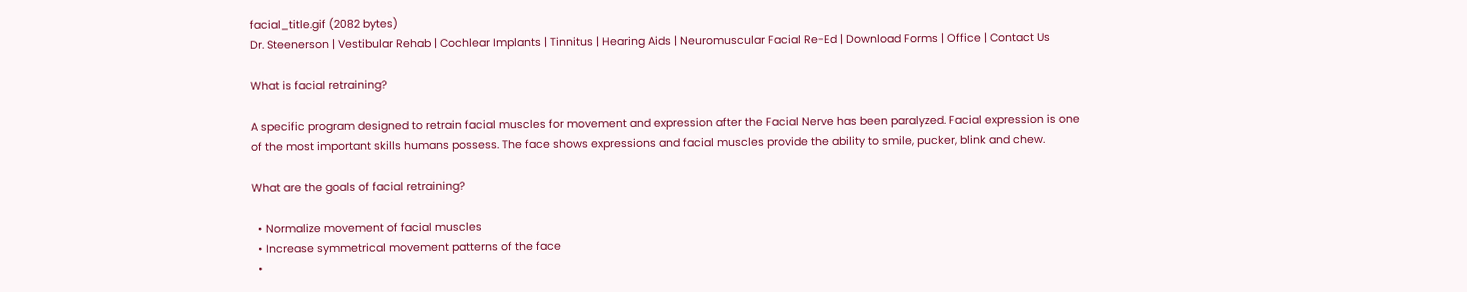facial_title.gif (2082 bytes)
Dr. Steenerson | Vestibular Rehab | Cochlear Implants | Tinnitus | Hearing Aids | Neuromuscular Facial Re-Ed | Download Forms | Office | Contact Us

What is facial retraining?

A specific program designed to retrain facial muscles for movement and expression after the Facial Nerve has been paralyzed. Facial expression is one of the most important skills humans possess. The face shows expressions and facial muscles provide the ability to smile, pucker, blink and chew.

What are the goals of facial retraining?

  • Normalize movement of facial muscles
  • Increase symmetrical movement patterns of the face
  •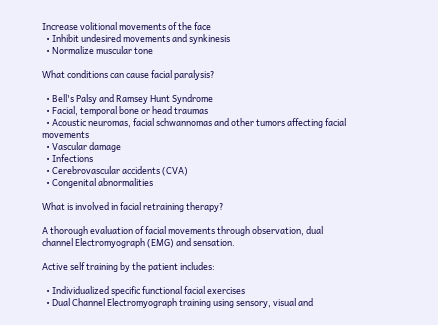Increase volitional movements of the face
  • Inhibit undesired movements and synkinesis
  • Normalize muscular tone

What conditions can cause facial paralysis?

  • Bell's Palsy and Ramsey Hunt Syndrome
  • Facial, temporal bone or head traumas
  • Acoustic neuromas, facial schwannomas and other tumors affecting facial movements
  • Vascular damage
  • Infections
  • Cerebrovascular accidents (CVA)
  • Congenital abnormalities

What is involved in facial retraining therapy?

A thorough evaluation of facial movements through observation, dual channel Electromyograph (EMG) and sensation.

Active self training by the patient includes:

  • Individualized specific functional facial exercises
  • Dual Channel Electromyograph training using sensory, visual and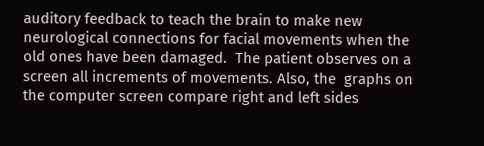auditory feedback to teach the brain to make new neurological connections for facial movements when the old ones have been damaged.  The patient observes on a screen all increments of movements. Also, the  graphs on the computer screen compare right and left sides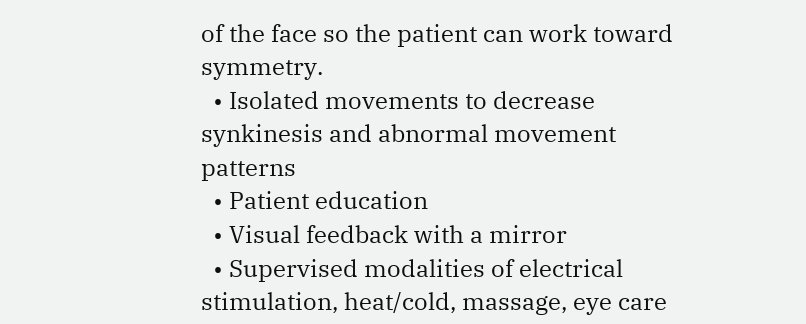of the face so the patient can work toward symmetry.
  • Isolated movements to decrease synkinesis and abnormal movement patterns
  • Patient education
  • Visual feedback with a mirror
  • Supervised modalities of electrical stimulation, heat/cold, massage, eye care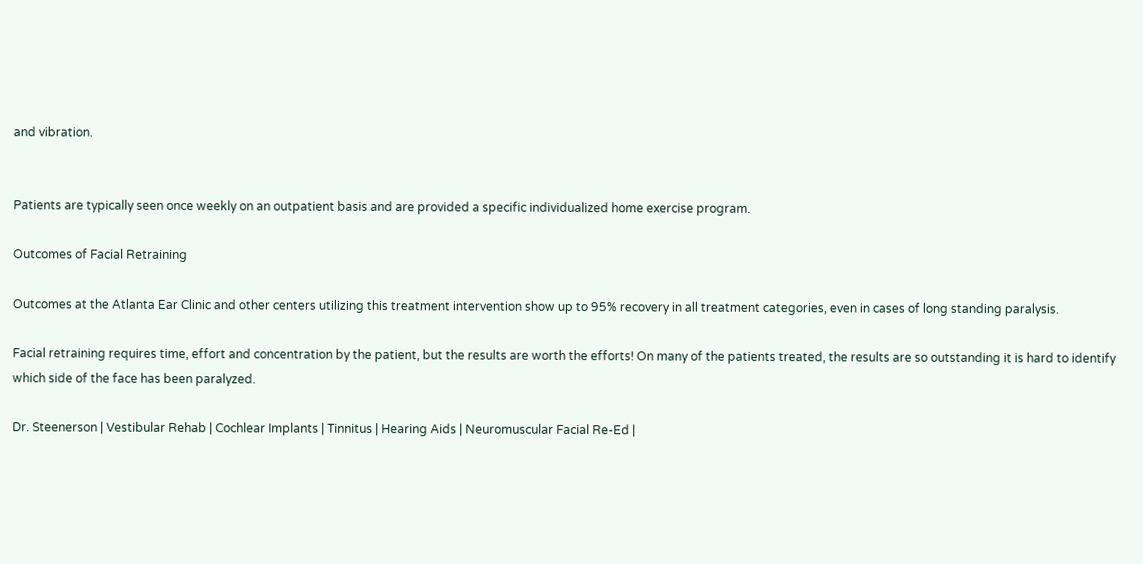and vibration.


Patients are typically seen once weekly on an outpatient basis and are provided a specific individualized home exercise program.

Outcomes of Facial Retraining

Outcomes at the Atlanta Ear Clinic and other centers utilizing this treatment intervention show up to 95% recovery in all treatment categories, even in cases of long standing paralysis.

Facial retraining requires time, effort and concentration by the patient, but the results are worth the efforts! On many of the patients treated, the results are so outstanding it is hard to identify which side of the face has been paralyzed.

Dr. Steenerson | Vestibular Rehab | Cochlear Implants | Tinnitus | Hearing Aids | Neuromuscular Facial Re-Ed |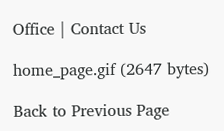Office | Contact Us

home_page.gif (2647 bytes)

Back to Previous Page